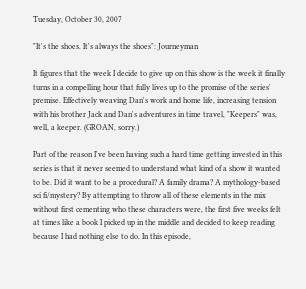Tuesday, October 30, 2007

"It's the shoes. It's always the shoes": Journeyman

It figures that the week I decide to give up on this show is the week it finally turns in a compelling hour that fully lives up to the promise of the series' premise. Effectively weaving Dan's work and home life, increasing tension with his brother Jack and Dan's adventures in time travel, "Keepers" was, well, a keeper. (GROAN, sorry.)

Part of the reason I've been having such a hard time getting invested in this series is that it never seemed to understand what kind of a show it wanted to be. Did it want to be a procedural? A family drama? A mythology-based sci fi/mystery? By attempting to throw all of these elements in the mix without first cementing who these characters were, the first five weeks felt at times like a book I picked up in the middle and decided to keep reading because I had nothing else to do. In this episode,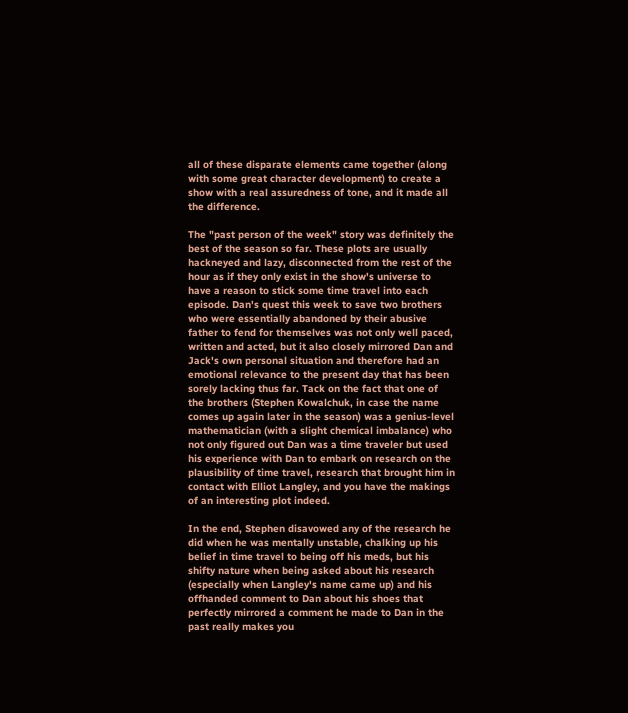all of these disparate elements came together (along with some great character development) to create a show with a real assuredness of tone, and it made all the difference.

The "past person of the week" story was definitely the best of the season so far. These plots are usually hackneyed and lazy, disconnected from the rest of the hour as if they only exist in the show's universe to have a reason to stick some time travel into each episode. Dan's quest this week to save two brothers who were essentially abandoned by their abusive father to fend for themselves was not only well paced, written and acted, but it also closely mirrored Dan and Jack's own personal situation and therefore had an emotional relevance to the present day that has been sorely lacking thus far. Tack on the fact that one of the brothers (Stephen Kowalchuk, in case the name comes up again later in the season) was a genius-level mathematician (with a slight chemical imbalance) who not only figured out Dan was a time traveler but used his experience with Dan to embark on research on the plausibility of time travel, research that brought him in contact with Elliot Langley, and you have the makings of an interesting plot indeed.

In the end, Stephen disavowed any of the research he did when he was mentally unstable, chalking up his belief in time travel to being off his meds, but his shifty nature when being asked about his research (especially when Langley's name came up) and his offhanded comment to Dan about his shoes that perfectly mirrored a comment he made to Dan in the past really makes you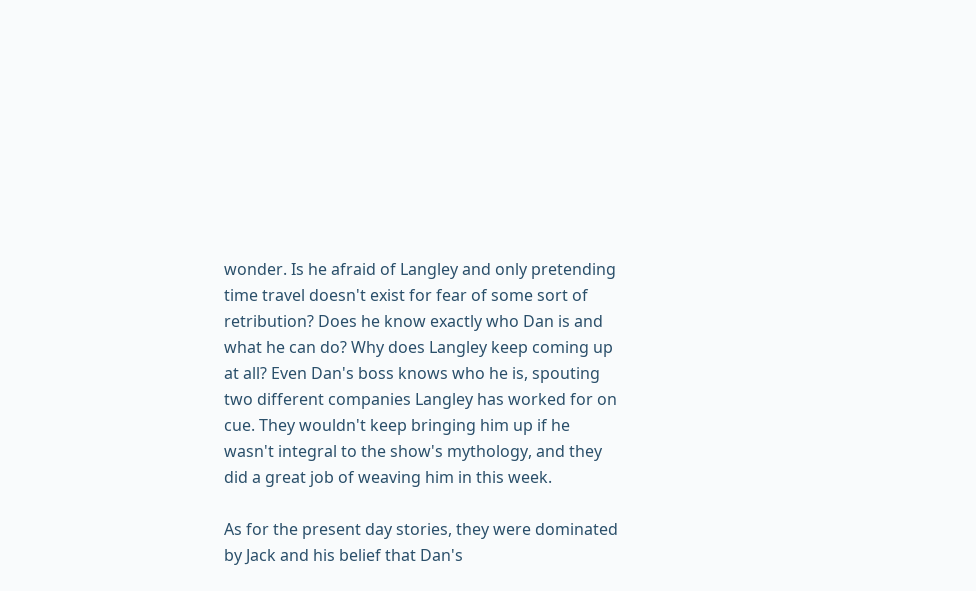wonder. Is he afraid of Langley and only pretending time travel doesn't exist for fear of some sort of retribution? Does he know exactly who Dan is and what he can do? Why does Langley keep coming up at all? Even Dan's boss knows who he is, spouting two different companies Langley has worked for on cue. They wouldn't keep bringing him up if he wasn't integral to the show's mythology, and they did a great job of weaving him in this week.

As for the present day stories, they were dominated by Jack and his belief that Dan's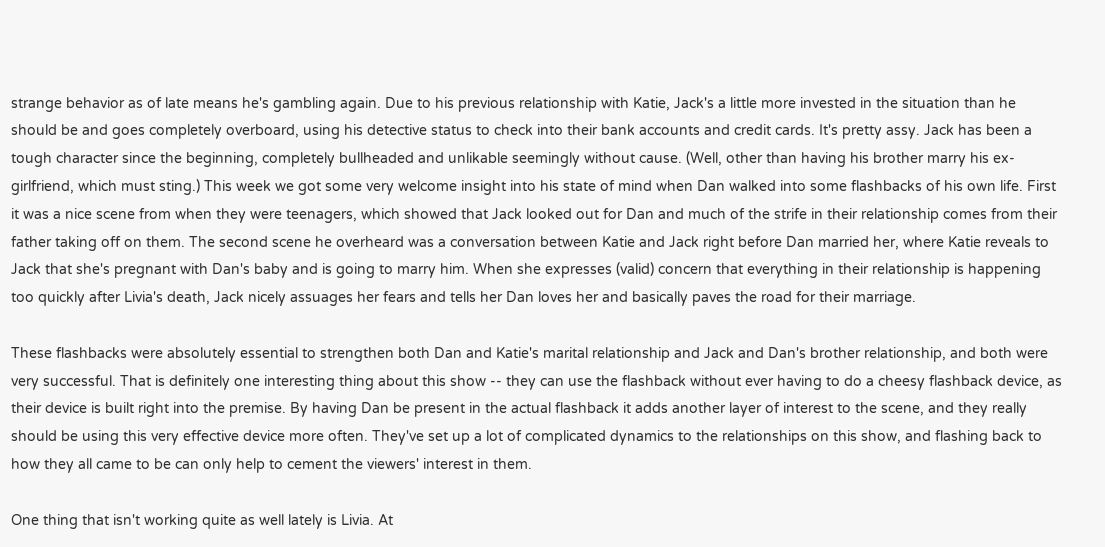strange behavior as of late means he's gambling again. Due to his previous relationship with Katie, Jack's a little more invested in the situation than he should be and goes completely overboard, using his detective status to check into their bank accounts and credit cards. It's pretty assy. Jack has been a tough character since the beginning, completely bullheaded and unlikable seemingly without cause. (Well, other than having his brother marry his ex-girlfriend, which must sting.) This week we got some very welcome insight into his state of mind when Dan walked into some flashbacks of his own life. First it was a nice scene from when they were teenagers, which showed that Jack looked out for Dan and much of the strife in their relationship comes from their father taking off on them. The second scene he overheard was a conversation between Katie and Jack right before Dan married her, where Katie reveals to Jack that she's pregnant with Dan's baby and is going to marry him. When she expresses (valid) concern that everything in their relationship is happening too quickly after Livia's death, Jack nicely assuages her fears and tells her Dan loves her and basically paves the road for their marriage.

These flashbacks were absolutely essential to strengthen both Dan and Katie's marital relationship and Jack and Dan's brother relationship, and both were very successful. That is definitely one interesting thing about this show -- they can use the flashback without ever having to do a cheesy flashback device, as their device is built right into the premise. By having Dan be present in the actual flashback it adds another layer of interest to the scene, and they really should be using this very effective device more often. They've set up a lot of complicated dynamics to the relationships on this show, and flashing back to how they all came to be can only help to cement the viewers' interest in them.

One thing that isn't working quite as well lately is Livia. At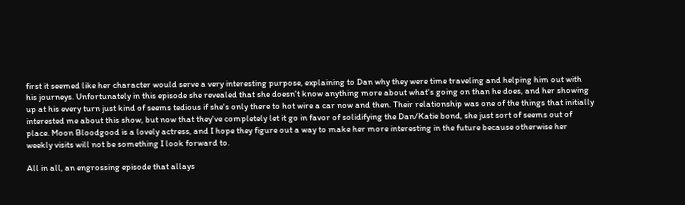first it seemed like her character would serve a very interesting purpose, explaining to Dan why they were time traveling and helping him out with his journeys. Unfortunately in this episode she revealed that she doesn't know anything more about what's going on than he does, and her showing up at his every turn just kind of seems tedious if she's only there to hot wire a car now and then. Their relationship was one of the things that initially interested me about this show, but now that they've completely let it go in favor of solidifying the Dan/Katie bond, she just sort of seems out of place. Moon Bloodgood is a lovely actress, and I hope they figure out a way to make her more interesting in the future because otherwise her weekly visits will not be something I look forward to.

All in all, an engrossing episode that allays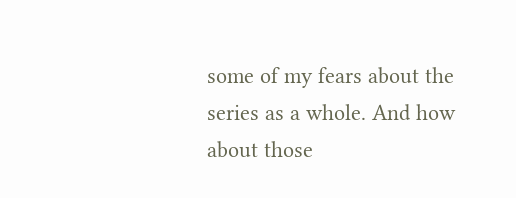some of my fears about the series as a whole. And how about those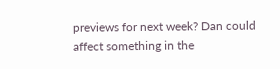previews for next week? Dan could affect something in the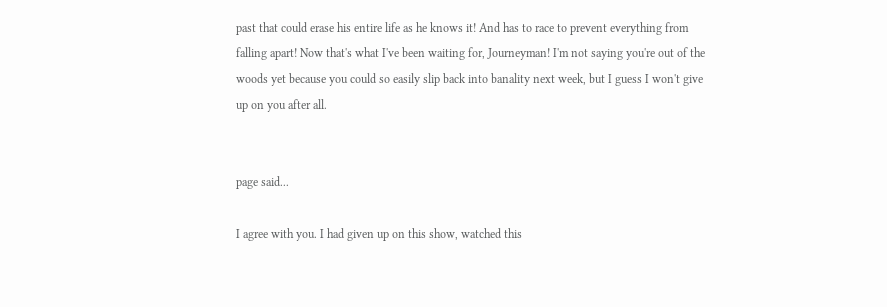past that could erase his entire life as he knows it! And has to race to prevent everything from falling apart! Now that's what I've been waiting for, Journeyman! I'm not saying you're out of the woods yet because you could so easily slip back into banality next week, but I guess I won't give up on you after all.


page said...

I agree with you. I had given up on this show, watched this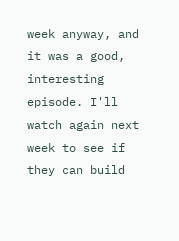week anyway, and it was a good, interesting episode. I'll watch again next week to see if they can build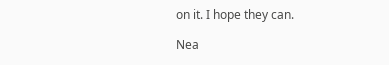on it. I hope they can.

Nea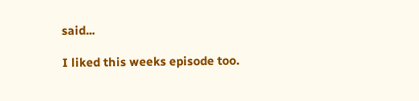said...

I liked this weeks episode too.